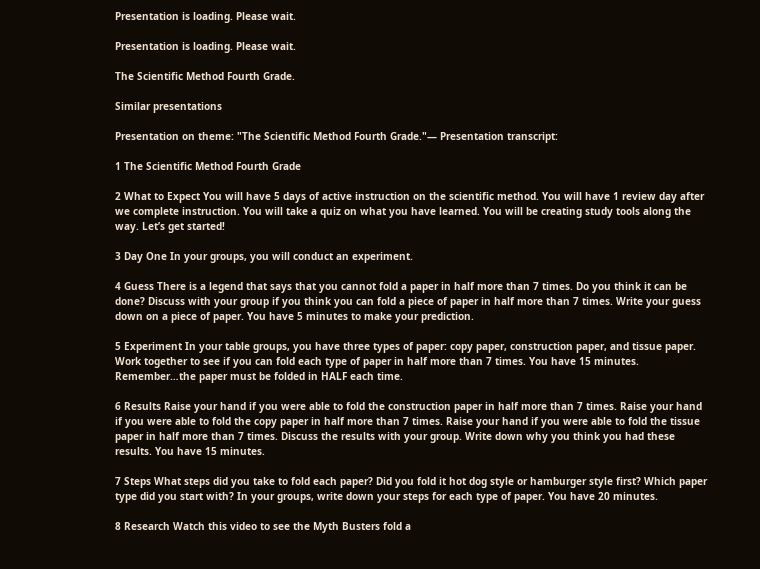Presentation is loading. Please wait.

Presentation is loading. Please wait.

The Scientific Method Fourth Grade.

Similar presentations

Presentation on theme: "The Scientific Method Fourth Grade."— Presentation transcript:

1 The Scientific Method Fourth Grade

2 What to Expect You will have 5 days of active instruction on the scientific method. You will have 1 review day after we complete instruction. You will take a quiz on what you have learned. You will be creating study tools along the way. Let’s get started!

3 Day One In your groups, you will conduct an experiment.

4 Guess There is a legend that says that you cannot fold a paper in half more than 7 times. Do you think it can be done? Discuss with your group if you think you can fold a piece of paper in half more than 7 times. Write your guess down on a piece of paper. You have 5 minutes to make your prediction.

5 Experiment In your table groups, you have three types of paper: copy paper, construction paper, and tissue paper. Work together to see if you can fold each type of paper in half more than 7 times. You have 15 minutes. Remember…the paper must be folded in HALF each time.

6 Results Raise your hand if you were able to fold the construction paper in half more than 7 times. Raise your hand if you were able to fold the copy paper in half more than 7 times. Raise your hand if you were able to fold the tissue paper in half more than 7 times. Discuss the results with your group. Write down why you think you had these results. You have 15 minutes.

7 Steps What steps did you take to fold each paper? Did you fold it hot dog style or hamburger style first? Which paper type did you start with? In your groups, write down your steps for each type of paper. You have 20 minutes.

8 Research Watch this video to see the Myth Busters fold a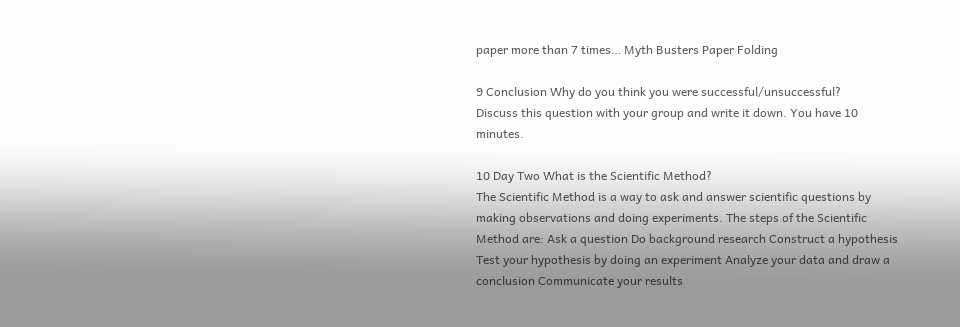paper more than 7 times… Myth Busters Paper Folding

9 Conclusion Why do you think you were successful/unsuccessful?
Discuss this question with your group and write it down. You have 10 minutes.

10 Day Two What is the Scientific Method?
The Scientific Method is a way to ask and answer scientific questions by making observations and doing experiments. The steps of the Scientific Method are: Ask a question Do background research Construct a hypothesis Test your hypothesis by doing an experiment Analyze your data and draw a conclusion Communicate your results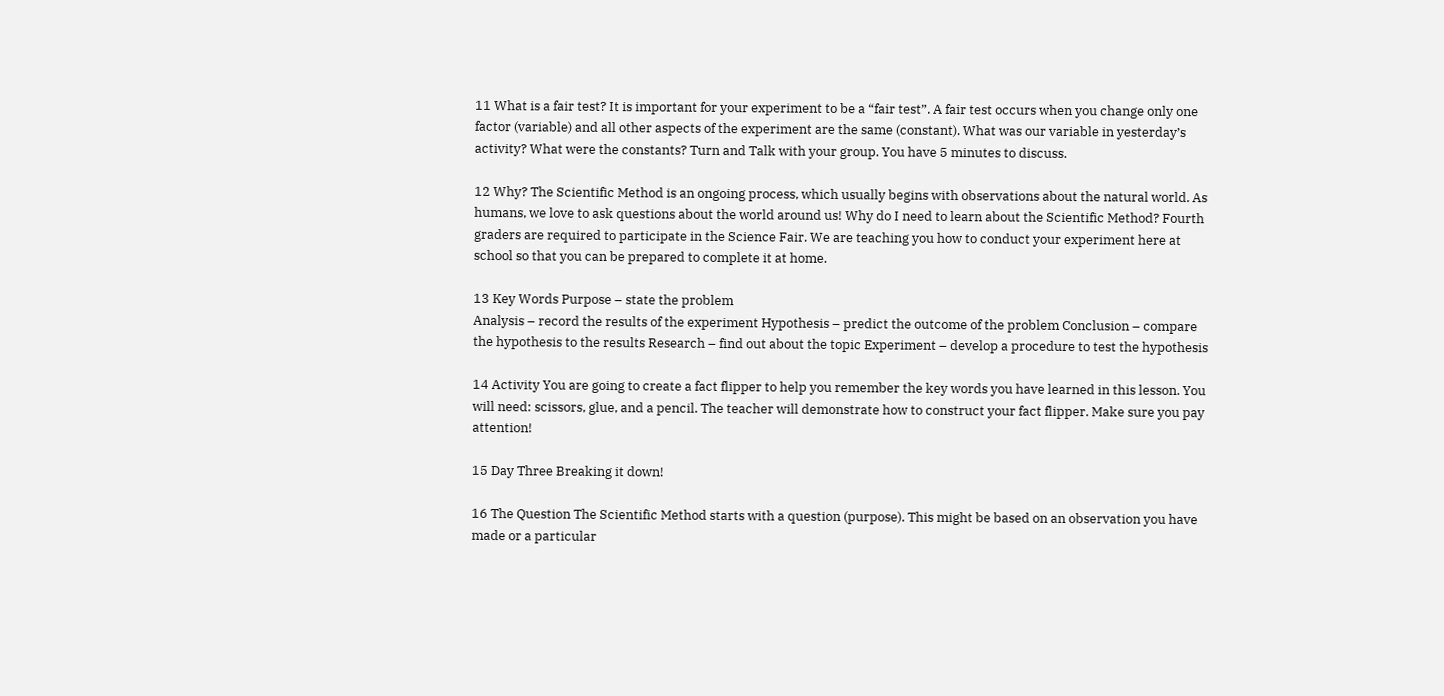11 What is a fair test? It is important for your experiment to be a “fair test”. A fair test occurs when you change only one factor (variable) and all other aspects of the experiment are the same (constant). What was our variable in yesterday’s activity? What were the constants? Turn and Talk with your group. You have 5 minutes to discuss.

12 Why? The Scientific Method is an ongoing process, which usually begins with observations about the natural world. As humans, we love to ask questions about the world around us! Why do I need to learn about the Scientific Method? Fourth graders are required to participate in the Science Fair. We are teaching you how to conduct your experiment here at school so that you can be prepared to complete it at home.

13 Key Words Purpose – state the problem
Analysis – record the results of the experiment Hypothesis – predict the outcome of the problem Conclusion – compare the hypothesis to the results Research – find out about the topic Experiment – develop a procedure to test the hypothesis

14 Activity You are going to create a fact flipper to help you remember the key words you have learned in this lesson. You will need: scissors, glue, and a pencil. The teacher will demonstrate how to construct your fact flipper. Make sure you pay attention!

15 Day Three Breaking it down!

16 The Question The Scientific Method starts with a question (purpose). This might be based on an observation you have made or a particular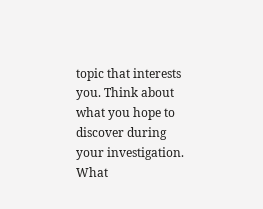topic that interests you. Think about what you hope to discover during your investigation. What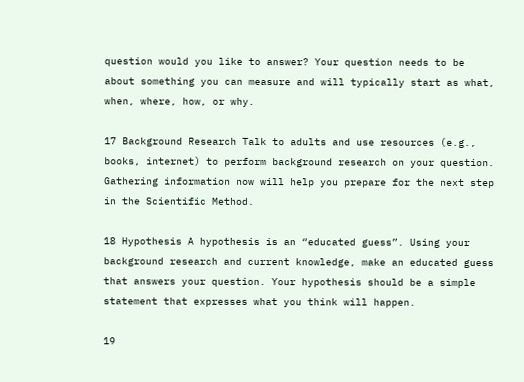question would you like to answer? Your question needs to be about something you can measure and will typically start as what, when, where, how, or why.

17 Background Research Talk to adults and use resources (e.g., books, internet) to perform background research on your question. Gathering information now will help you prepare for the next step in the Scientific Method.

18 Hypothesis A hypothesis is an “educated guess”. Using your background research and current knowledge, make an educated guess that answers your question. Your hypothesis should be a simple statement that expresses what you think will happen.

19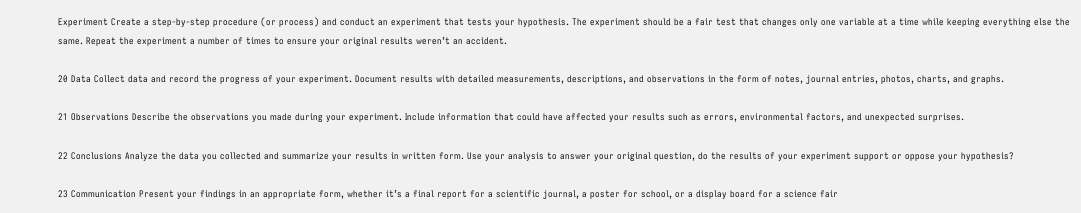Experiment Create a step-by-step procedure (or process) and conduct an experiment that tests your hypothesis. The experiment should be a fair test that changes only one variable at a time while keeping everything else the same. Repeat the experiment a number of times to ensure your original results weren’t an accident.

20 Data Collect data and record the progress of your experiment. Document results with detailed measurements, descriptions, and observations in the form of notes, journal entries, photos, charts, and graphs.

21 Observations Describe the observations you made during your experiment. Include information that could have affected your results such as errors, environmental factors, and unexpected surprises.

22 Conclusions Analyze the data you collected and summarize your results in written form. Use your analysis to answer your original question, do the results of your experiment support or oppose your hypothesis?

23 Communication Present your findings in an appropriate form, whether it’s a final report for a scientific journal, a poster for school, or a display board for a science fair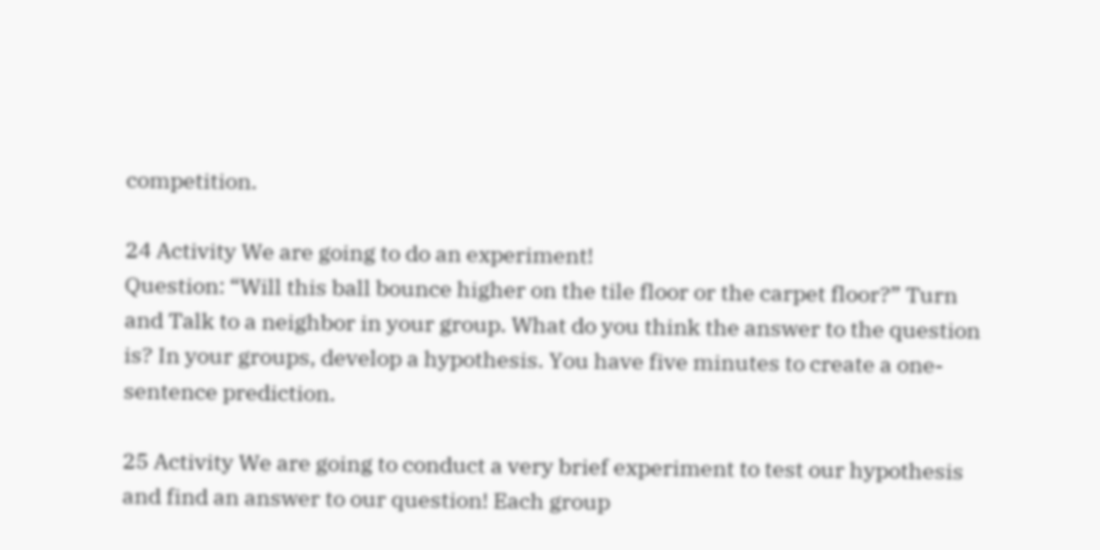competition.

24 Activity We are going to do an experiment!
Question: “Will this ball bounce higher on the tile floor or the carpet floor?” Turn and Talk to a neighbor in your group. What do you think the answer to the question is? In your groups, develop a hypothesis. You have five minutes to create a one-sentence prediction.

25 Activity We are going to conduct a very brief experiment to test our hypothesis and find an answer to our question! Each group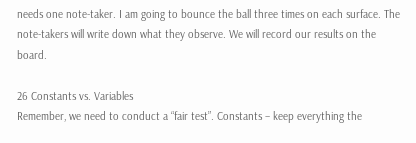needs one note-taker. I am going to bounce the ball three times on each surface. The note-takers will write down what they observe. We will record our results on the board.

26 Constants vs. Variables
Remember, we need to conduct a “fair test”. Constants – keep everything the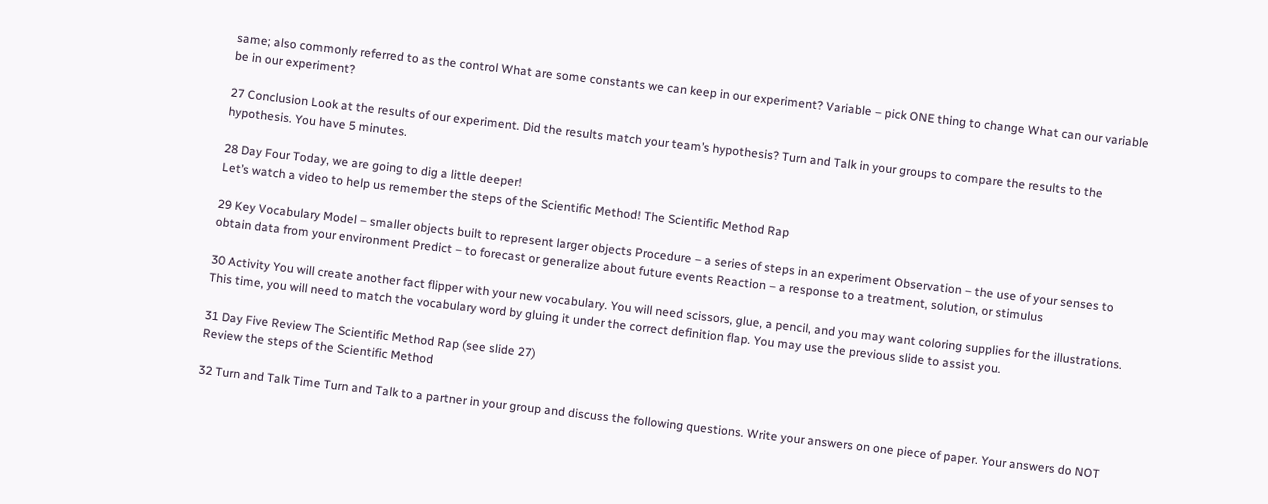same; also commonly referred to as the control What are some constants we can keep in our experiment? Variable – pick ONE thing to change What can our variable be in our experiment?

27 Conclusion Look at the results of our experiment. Did the results match your team’s hypothesis? Turn and Talk in your groups to compare the results to the hypothesis. You have 5 minutes.

28 Day Four Today, we are going to dig a little deeper!
Let’s watch a video to help us remember the steps of the Scientific Method! The Scientific Method Rap

29 Key Vocabulary Model – smaller objects built to represent larger objects Procedure – a series of steps in an experiment Observation – the use of your senses to obtain data from your environment Predict – to forecast or generalize about future events Reaction – a response to a treatment, solution, or stimulus

30 Activity You will create another fact flipper with your new vocabulary. You will need scissors, glue, a pencil, and you may want coloring supplies for the illustrations. This time, you will need to match the vocabulary word by gluing it under the correct definition flap. You may use the previous slide to assist you.

31 Day Five Review The Scientific Method Rap (see slide 27)
Review the steps of the Scientific Method

32 Turn and Talk Time Turn and Talk to a partner in your group and discuss the following questions. Write your answers on one piece of paper. Your answers do NOT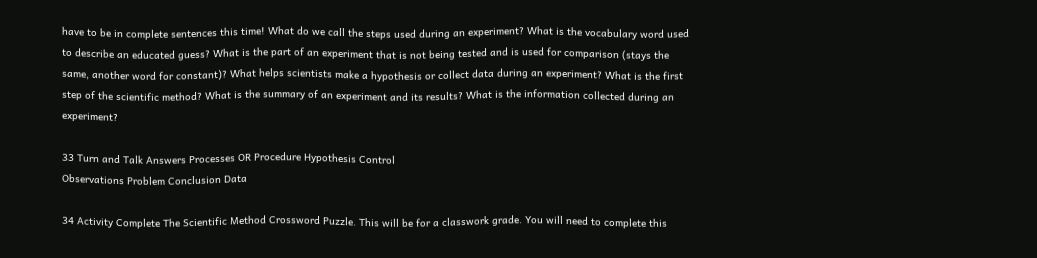have to be in complete sentences this time! What do we call the steps used during an experiment? What is the vocabulary word used to describe an educated guess? What is the part of an experiment that is not being tested and is used for comparison (stays the same, another word for constant)? What helps scientists make a hypothesis or collect data during an experiment? What is the first step of the scientific method? What is the summary of an experiment and its results? What is the information collected during an experiment?

33 Turn and Talk Answers Processes OR Procedure Hypothesis Control
Observations Problem Conclusion Data

34 Activity Complete The Scientific Method Crossword Puzzle. This will be for a classwork grade. You will need to complete this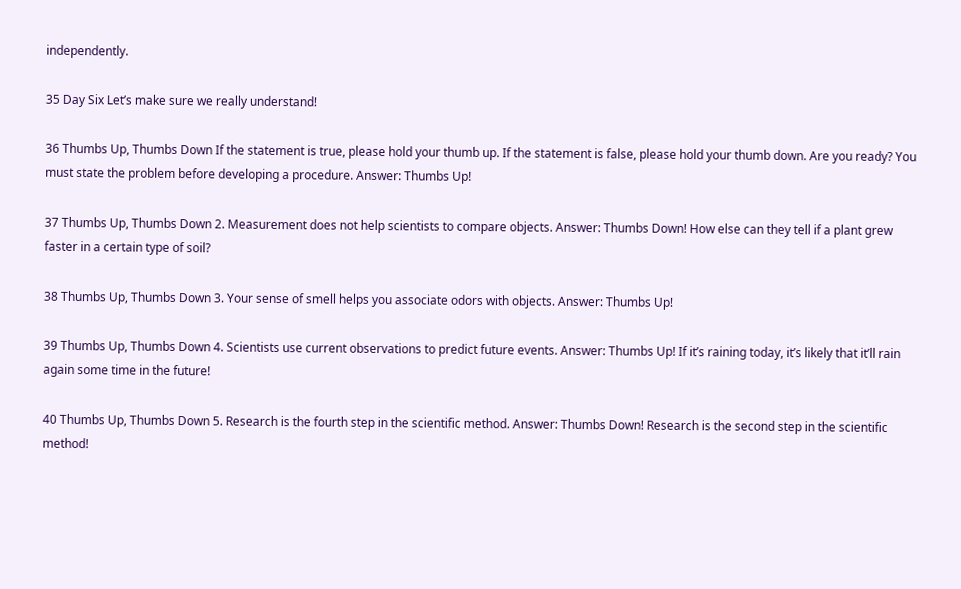independently.

35 Day Six Let’s make sure we really understand!

36 Thumbs Up, Thumbs Down If the statement is true, please hold your thumb up. If the statement is false, please hold your thumb down. Are you ready? You must state the problem before developing a procedure. Answer: Thumbs Up!

37 Thumbs Up, Thumbs Down 2. Measurement does not help scientists to compare objects. Answer: Thumbs Down! How else can they tell if a plant grew faster in a certain type of soil?

38 Thumbs Up, Thumbs Down 3. Your sense of smell helps you associate odors with objects. Answer: Thumbs Up!

39 Thumbs Up, Thumbs Down 4. Scientists use current observations to predict future events. Answer: Thumbs Up! If it’s raining today, it’s likely that it’ll rain again some time in the future!

40 Thumbs Up, Thumbs Down 5. Research is the fourth step in the scientific method. Answer: Thumbs Down! Research is the second step in the scientific method!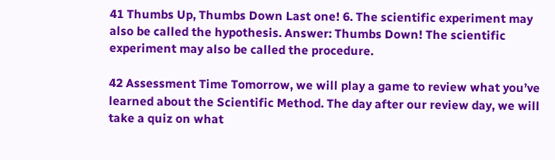41 Thumbs Up, Thumbs Down Last one! 6. The scientific experiment may also be called the hypothesis. Answer: Thumbs Down! The scientific experiment may also be called the procedure.

42 Assessment Time Tomorrow, we will play a game to review what you’ve learned about the Scientific Method. The day after our review day, we will take a quiz on what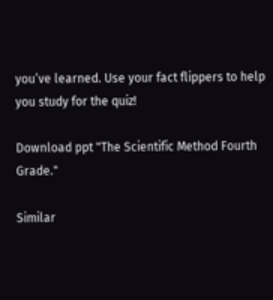you’ve learned. Use your fact flippers to help you study for the quiz!

Download ppt "The Scientific Method Fourth Grade."

Similar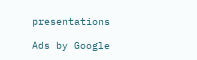presentations

Ads by Google